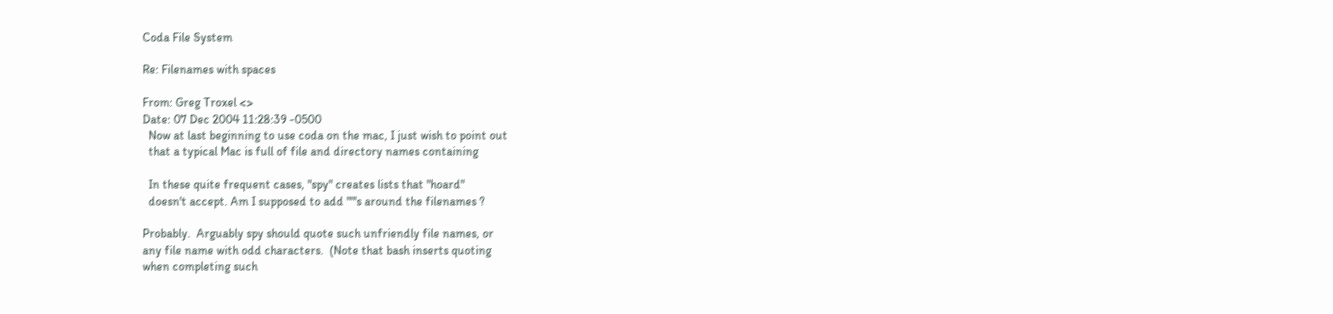Coda File System

Re: Filenames with spaces

From: Greg Troxel <>
Date: 07 Dec 2004 11:28:39 -0500
  Now at last beginning to use coda on the mac, I just wish to point out
  that a typical Mac is full of file and directory names containing

  In these quite frequent cases, "spy" creates lists that "hoard"
  doesn't accept. Am I supposed to add ""'s around the filenames ?

Probably.  Arguably spy should quote such unfriendly file names, or
any file name with odd characters.  (Note that bash inserts quoting
when completing such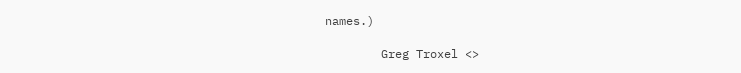names.)

        Greg Troxel <>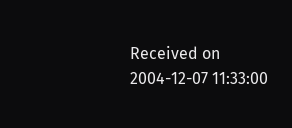Received on 2004-12-07 11:33:00